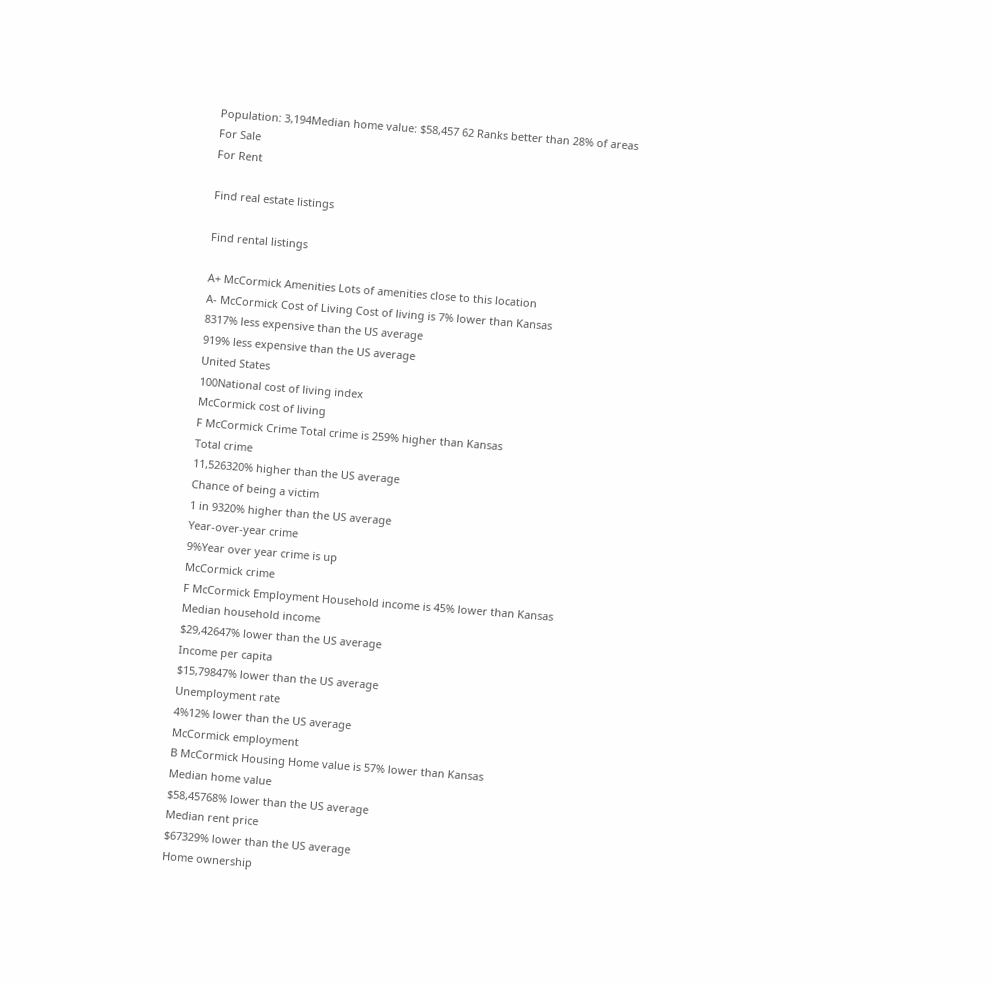Population: 3,194Median home value: $58,457 62 Ranks better than 28% of areas
For Sale
For Rent

Find real estate listings

Find rental listings

A+ McCormick Amenities Lots of amenities close to this location
A- McCormick Cost of Living Cost of living is 7% lower than Kansas
8317% less expensive than the US average
919% less expensive than the US average
United States
100National cost of living index
McCormick cost of living
F McCormick Crime Total crime is 259% higher than Kansas
Total crime
11,526320% higher than the US average
Chance of being a victim
1 in 9320% higher than the US average
Year-over-year crime
9%Year over year crime is up
McCormick crime
F McCormick Employment Household income is 45% lower than Kansas
Median household income
$29,42647% lower than the US average
Income per capita
$15,79847% lower than the US average
Unemployment rate
4%12% lower than the US average
McCormick employment
B McCormick Housing Home value is 57% lower than Kansas
Median home value
$58,45768% lower than the US average
Median rent price
$67329% lower than the US average
Home ownership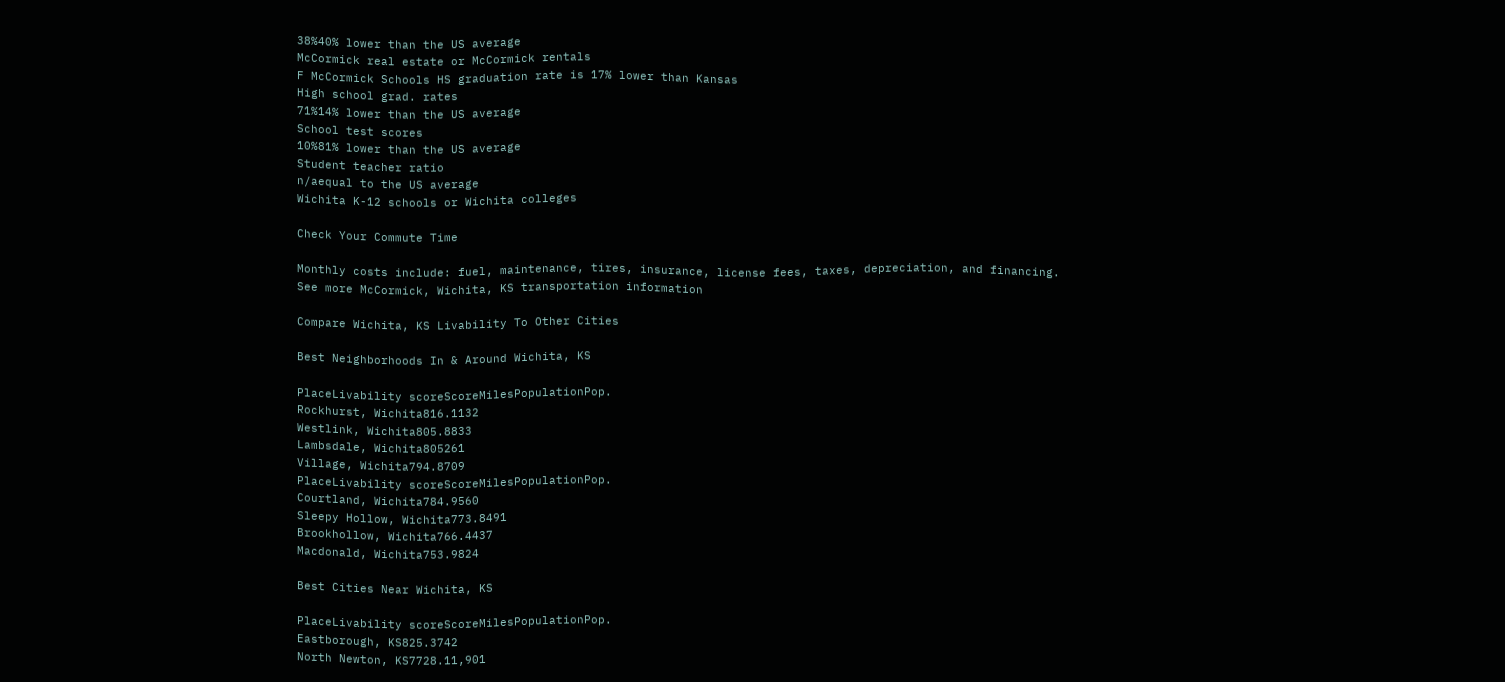38%40% lower than the US average
McCormick real estate or McCormick rentals
F McCormick Schools HS graduation rate is 17% lower than Kansas
High school grad. rates
71%14% lower than the US average
School test scores
10%81% lower than the US average
Student teacher ratio
n/aequal to the US average
Wichita K-12 schools or Wichita colleges

Check Your Commute Time

Monthly costs include: fuel, maintenance, tires, insurance, license fees, taxes, depreciation, and financing.
See more McCormick, Wichita, KS transportation information

Compare Wichita, KS Livability To Other Cities

Best Neighborhoods In & Around Wichita, KS

PlaceLivability scoreScoreMilesPopulationPop.
Rockhurst, Wichita816.1132
Westlink, Wichita805.8833
Lambsdale, Wichita805261
Village, Wichita794.8709
PlaceLivability scoreScoreMilesPopulationPop.
Courtland, Wichita784.9560
Sleepy Hollow, Wichita773.8491
Brookhollow, Wichita766.4437
Macdonald, Wichita753.9824

Best Cities Near Wichita, KS

PlaceLivability scoreScoreMilesPopulationPop.
Eastborough, KS825.3742
North Newton, KS7728.11,901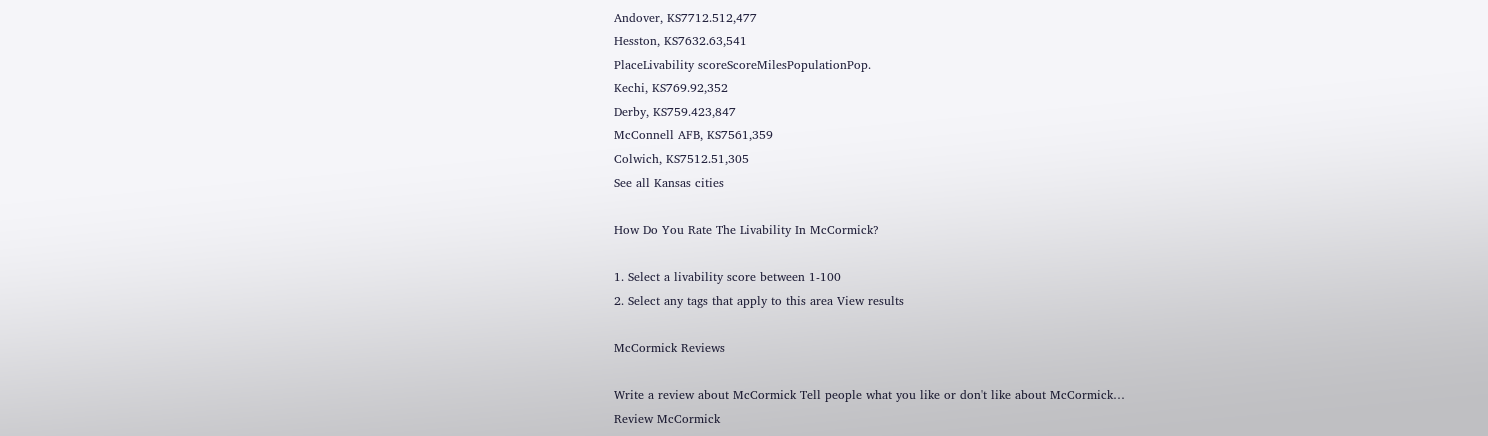Andover, KS7712.512,477
Hesston, KS7632.63,541
PlaceLivability scoreScoreMilesPopulationPop.
Kechi, KS769.92,352
Derby, KS759.423,847
McConnell AFB, KS7561,359
Colwich, KS7512.51,305
See all Kansas cities

How Do You Rate The Livability In McCormick?

1. Select a livability score between 1-100
2. Select any tags that apply to this area View results

McCormick Reviews

Write a review about McCormick Tell people what you like or don't like about McCormick…
Review McCormick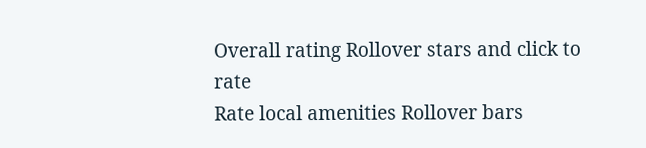Overall rating Rollover stars and click to rate
Rate local amenities Rollover bars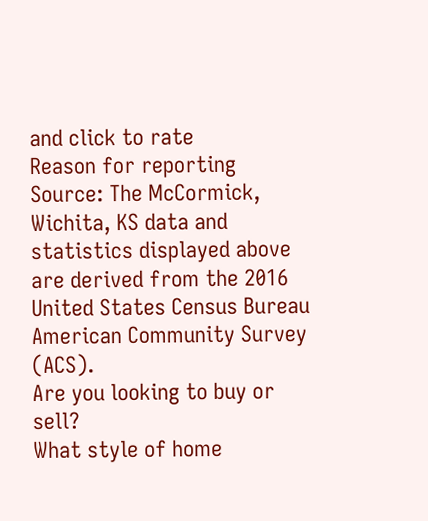and click to rate
Reason for reporting
Source: The McCormick, Wichita, KS data and statistics displayed above are derived from the 2016 United States Census Bureau American Community Survey (ACS).
Are you looking to buy or sell?
What style of home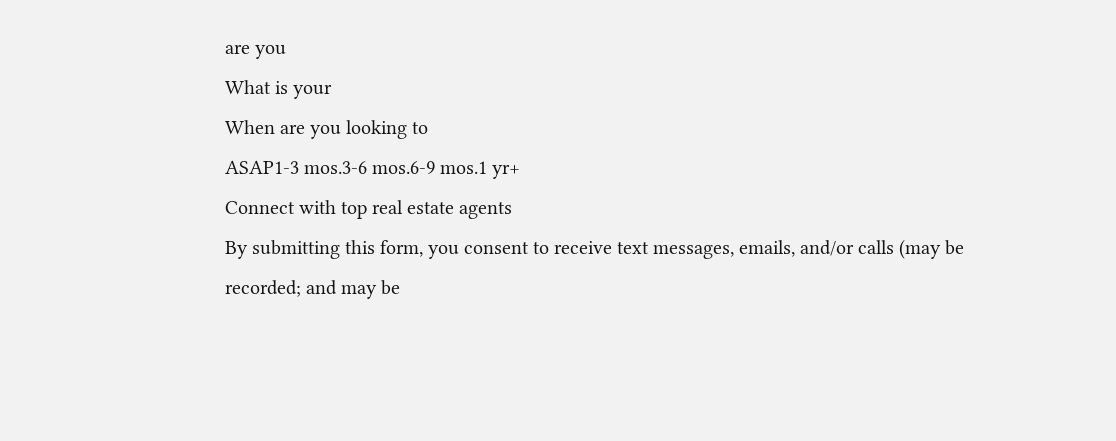are you
What is your
When are you looking to
ASAP1-3 mos.3-6 mos.6-9 mos.1 yr+
Connect with top real estate agents
By submitting this form, you consent to receive text messages, emails, and/or calls (may be recorded; and may be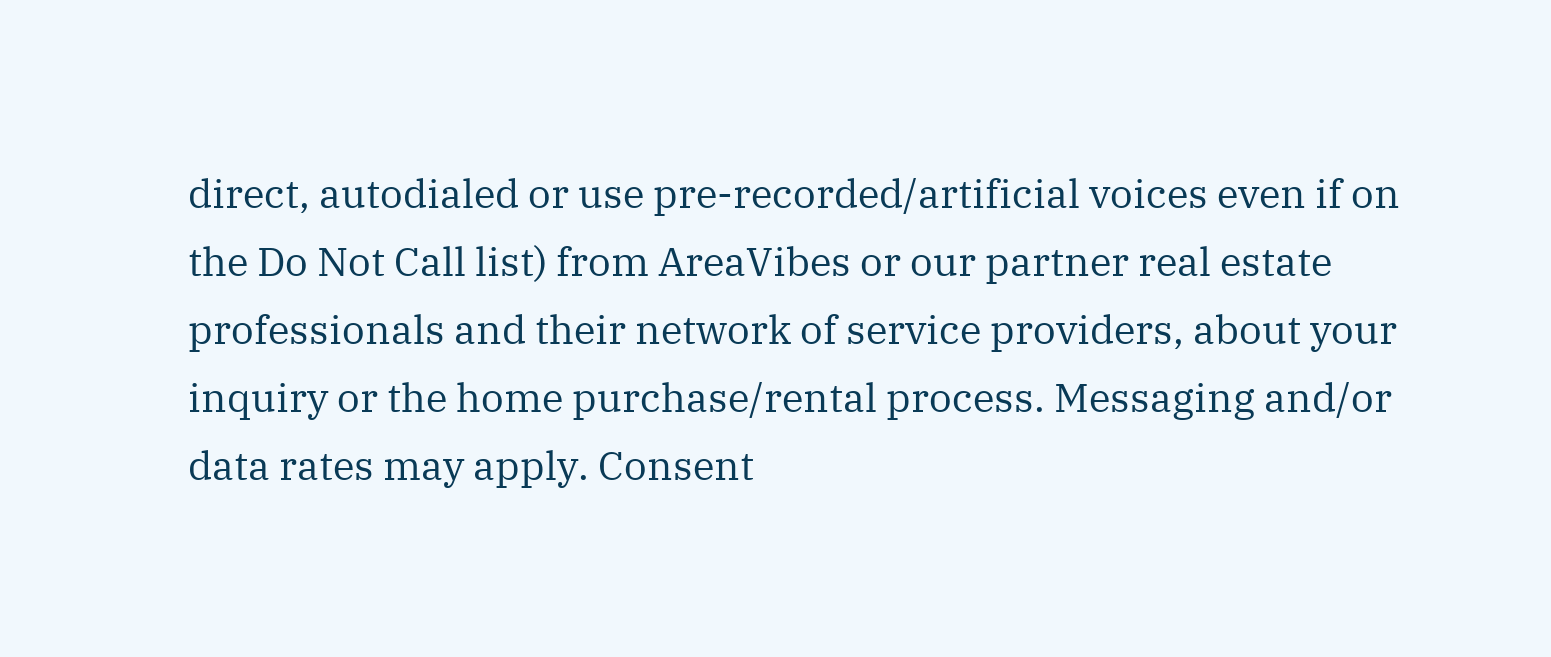direct, autodialed or use pre-recorded/artificial voices even if on the Do Not Call list) from AreaVibes or our partner real estate professionals and their network of service providers, about your inquiry or the home purchase/rental process. Messaging and/or data rates may apply. Consent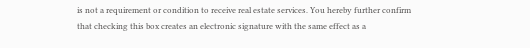is not a requirement or condition to receive real estate services. You hereby further confirm that checking this box creates an electronic signature with the same effect as a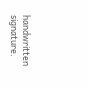handwritten signature.